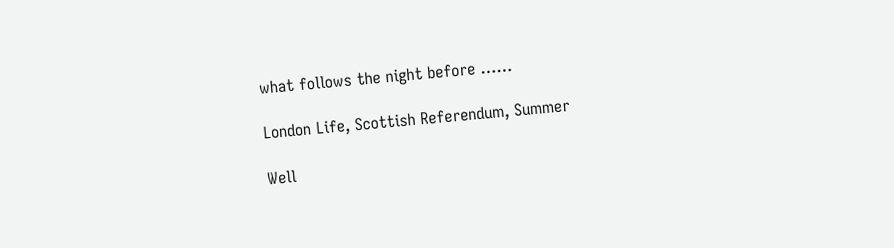what follows the night before ……

London Life, Scottish Referendum, Summer

Well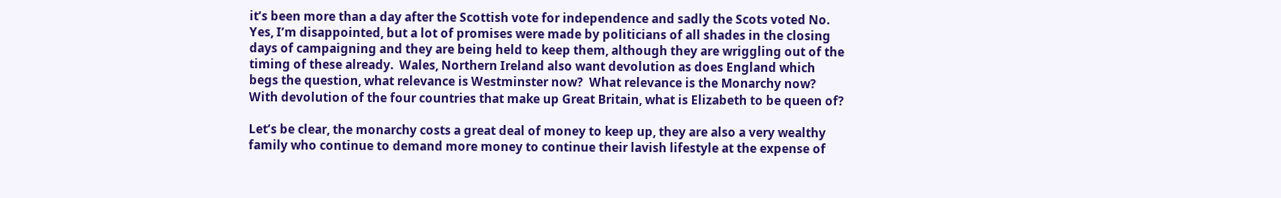it’s been more than a day after the Scottish vote for independence and sadly the Scots voted No.  Yes, I’m disappointed, but a lot of promises were made by politicians of all shades in the closing days of campaigning and they are being held to keep them, although they are wriggling out of the timing of these already.  Wales, Northern Ireland also want devolution as does England which begs the question, what relevance is Westminster now?  What relevance is the Monarchy now?  With devolution of the four countries that make up Great Britain, what is Elizabeth to be queen of?

Let’s be clear, the monarchy costs a great deal of money to keep up, they are also a very wealthy family who continue to demand more money to continue their lavish lifestyle at the expense of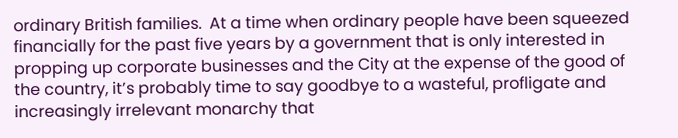ordinary British families.  At a time when ordinary people have been squeezed financially for the past five years by a government that is only interested in propping up corporate businesses and the City at the expense of the good of the country, it’s probably time to say goodbye to a wasteful, profligate and increasingly irrelevant monarchy that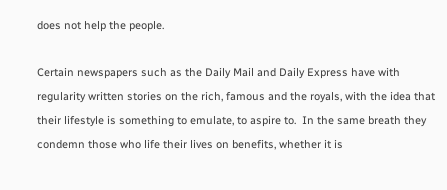does not help the people.

Certain newspapers such as the Daily Mail and Daily Express have with regularity written stories on the rich, famous and the royals, with the idea that their lifestyle is something to emulate, to aspire to.  In the same breath they condemn those who life their lives on benefits, whether it is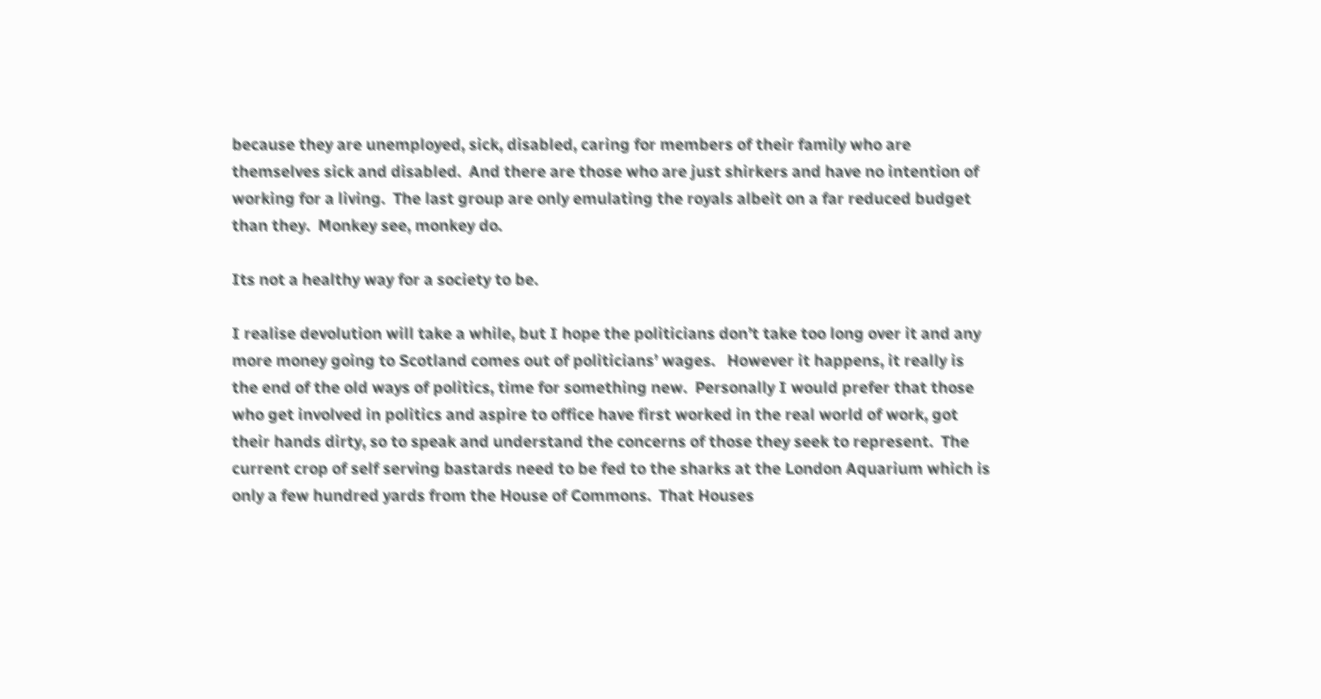because they are unemployed, sick, disabled, caring for members of their family who are themselves sick and disabled.  And there are those who are just shirkers and have no intention of working for a living.  The last group are only emulating the royals albeit on a far reduced budget than they.  Monkey see, monkey do.

Its not a healthy way for a society to be.

I realise devolution will take a while, but I hope the politicians don’t take too long over it and any more money going to Scotland comes out of politicians’ wages.   However it happens, it really is the end of the old ways of politics, time for something new.  Personally I would prefer that those who get involved in politics and aspire to office have first worked in the real world of work, got their hands dirty, so to speak and understand the concerns of those they seek to represent.  The current crop of self serving bastards need to be fed to the sharks at the London Aquarium which is only a few hundred yards from the House of Commons.  That Houses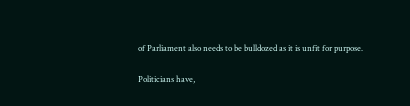of Parliament also needs to be bulldozed as it is unfit for purpose.

Politicians have,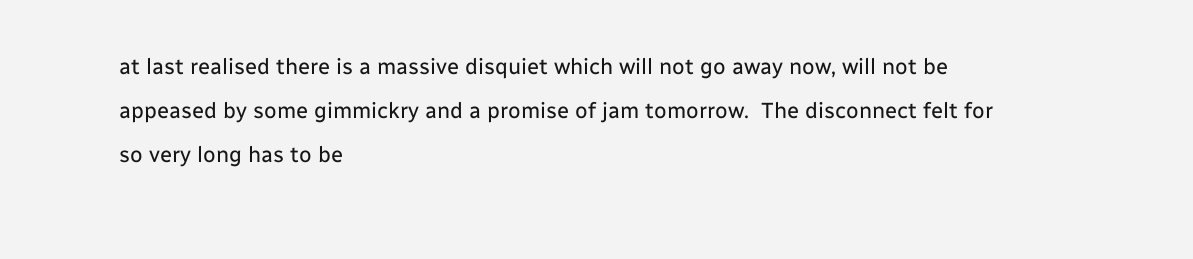at last realised there is a massive disquiet which will not go away now, will not be appeased by some gimmickry and a promise of jam tomorrow.  The disconnect felt for so very long has to be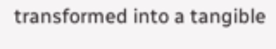transformed into a tangible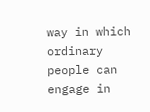way in which ordinary people can engage in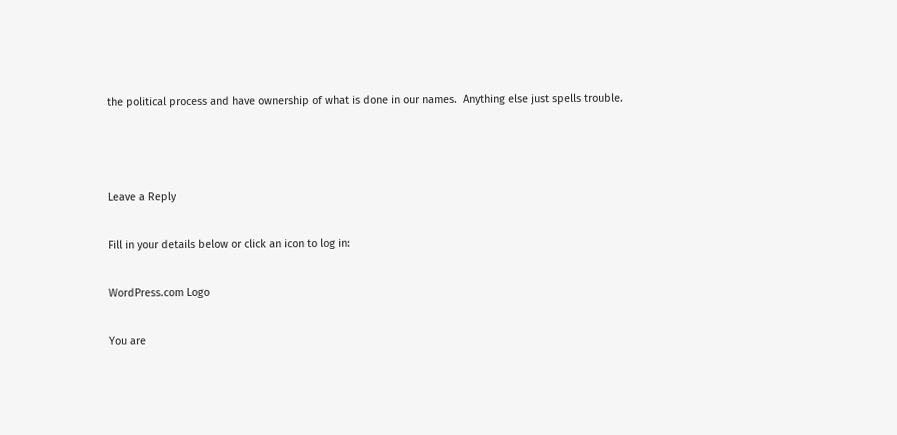the political process and have ownership of what is done in our names.  Anything else just spells trouble.



Leave a Reply

Fill in your details below or click an icon to log in:

WordPress.com Logo

You are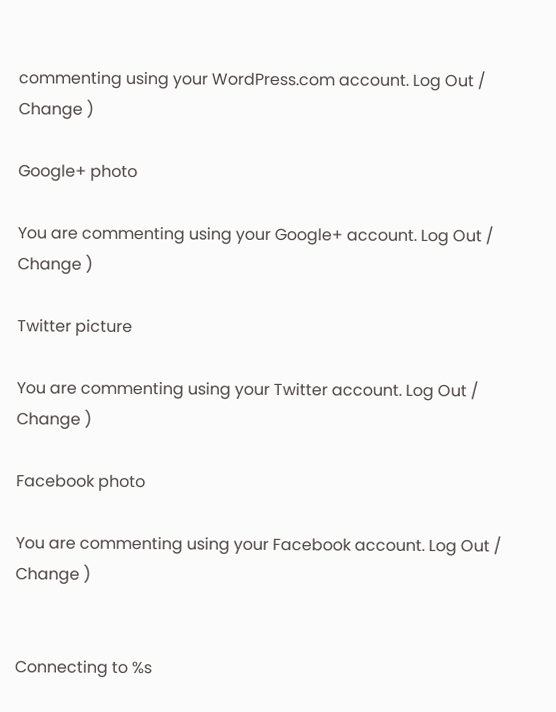commenting using your WordPress.com account. Log Out /  Change )

Google+ photo

You are commenting using your Google+ account. Log Out /  Change )

Twitter picture

You are commenting using your Twitter account. Log Out /  Change )

Facebook photo

You are commenting using your Facebook account. Log Out /  Change )


Connecting to %s